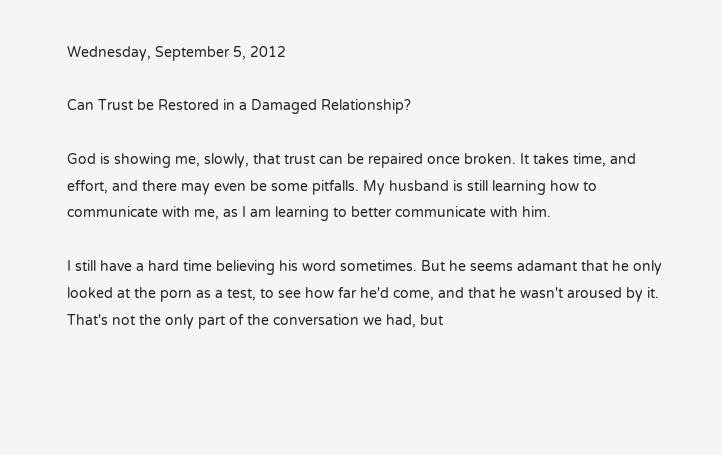Wednesday, September 5, 2012

Can Trust be Restored in a Damaged Relationship?

God is showing me, slowly, that trust can be repaired once broken. It takes time, and effort, and there may even be some pitfalls. My husband is still learning how to communicate with me, as I am learning to better communicate with him.

I still have a hard time believing his word sometimes. But he seems adamant that he only looked at the porn as a test, to see how far he'd come, and that he wasn't aroused by it. That's not the only part of the conversation we had, but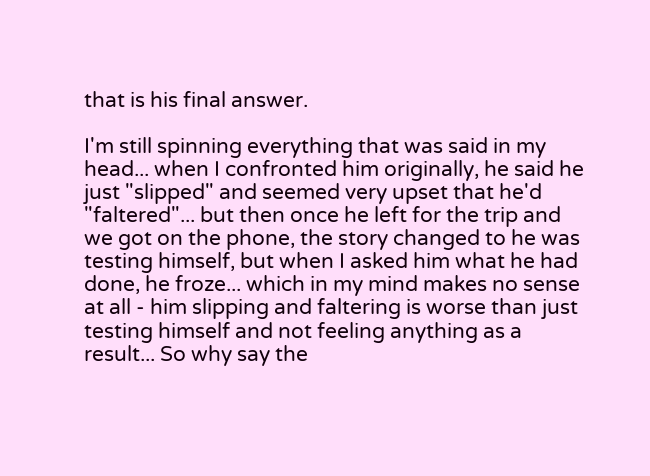that is his final answer.

I'm still spinning everything that was said in my head... when I confronted him originally, he said he just "slipped" and seemed very upset that he'd "faltered"... but then once he left for the trip and we got on the phone, the story changed to he was testing himself, but when I asked him what he had done, he froze... which in my mind makes no sense at all - him slipping and faltering is worse than just testing himself and not feeling anything as a result... So why say the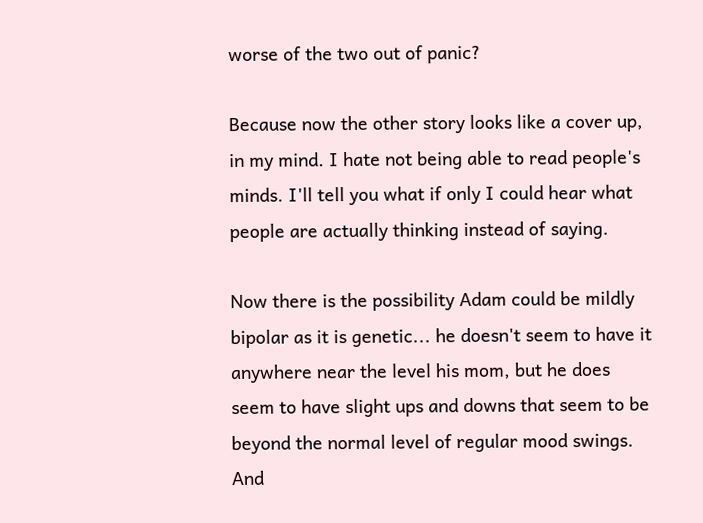worse of the two out of panic?

Because now the other story looks like a cover up, in my mind. I hate not being able to read people's minds. I'll tell you what if only I could hear what people are actually thinking instead of saying.

Now there is the possibility Adam could be mildly bipolar as it is genetic... he doesn't seem to have it anywhere near the level his mom, but he does seem to have slight ups and downs that seem to be beyond the normal level of regular mood swings. And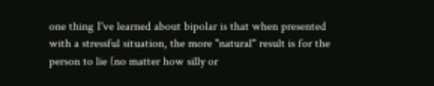one thing I've learned about bipolar is that when presented with a stressful situation, the more "natural" result is for the person to lie (no matter how silly or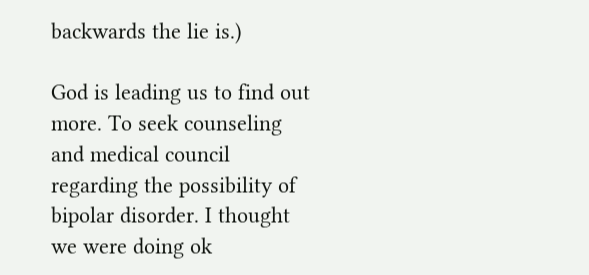backwards the lie is.)

God is leading us to find out more. To seek counseling and medical council regarding the possibility of bipolar disorder. I thought we were doing ok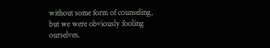without some form of counseling, but we were obviously fooling ourselves.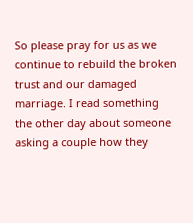So please pray for us as we continue to rebuild the broken trust and our damaged marriage. I read something the other day about someone asking a couple how they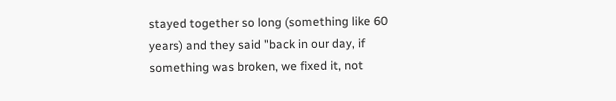stayed together so long (something like 60 years) and they said "back in our day, if something was broken, we fixed it, not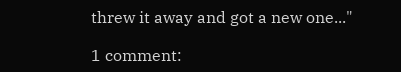threw it away and got a new one..."

1 comment: